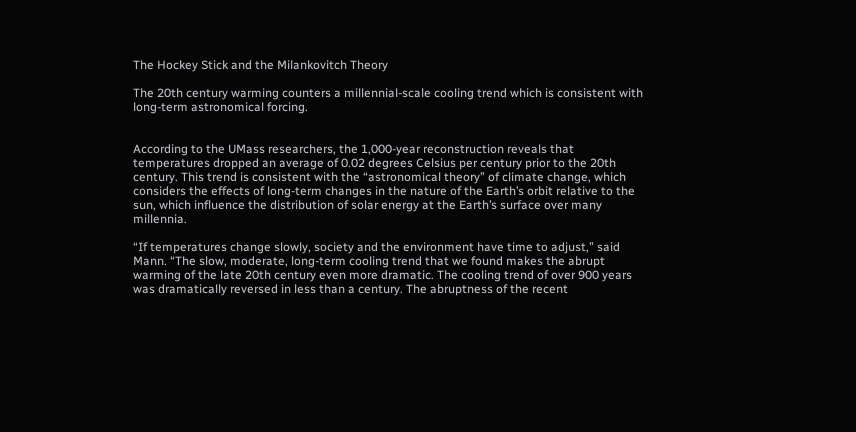The Hockey Stick and the Milankovitch Theory

The 20th century warming counters a millennial-scale cooling trend which is consistent with long-term astronomical forcing.


According to the UMass researchers, the 1,000-year reconstruction reveals that temperatures dropped an average of 0.02 degrees Celsius per century prior to the 20th century. This trend is consistent with the “astronomical theory” of climate change, which considers the effects of long-term changes in the nature of the Earth’s orbit relative to the sun, which influence the distribution of solar energy at the Earth’s surface over many millennia.

“If temperatures change slowly, society and the environment have time to adjust,” said Mann. “The slow, moderate, long-term cooling trend that we found makes the abrupt warming of the late 20th century even more dramatic. The cooling trend of over 900 years was dramatically reversed in less than a century. The abruptness of the recent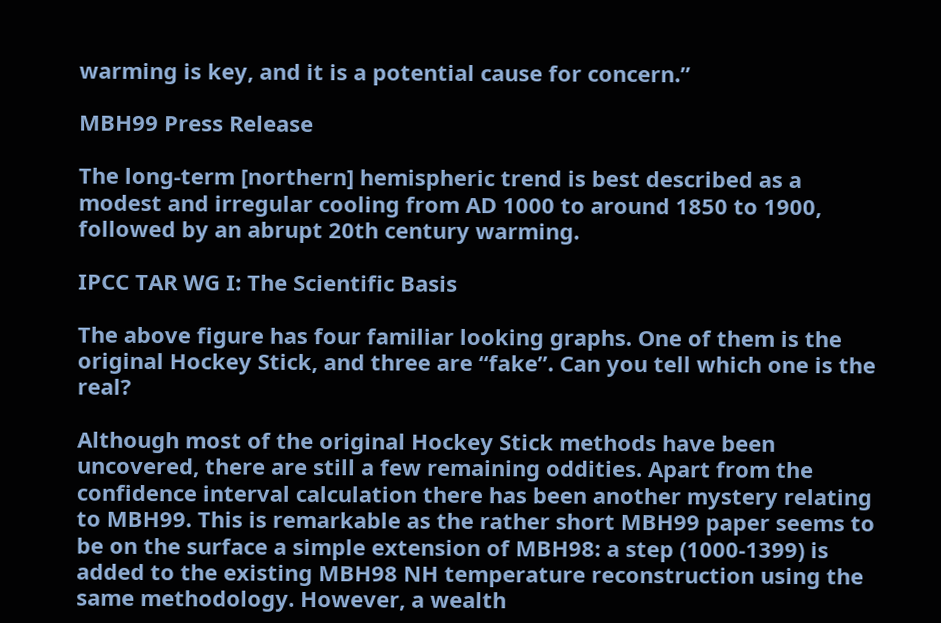warming is key, and it is a potential cause for concern.”

MBH99 Press Release

The long-term [northern] hemispheric trend is best described as a modest and irregular cooling from AD 1000 to around 1850 to 1900, followed by an abrupt 20th century warming.

IPCC TAR WG I: The Scientific Basis

The above figure has four familiar looking graphs. One of them is the original Hockey Stick, and three are “fake”. Can you tell which one is the real?

Although most of the original Hockey Stick methods have been uncovered, there are still a few remaining oddities. Apart from the confidence interval calculation there has been another mystery relating to MBH99. This is remarkable as the rather short MBH99 paper seems to be on the surface a simple extension of MBH98: a step (1000-1399) is added to the existing MBH98 NH temperature reconstruction using the same methodology. However, a wealth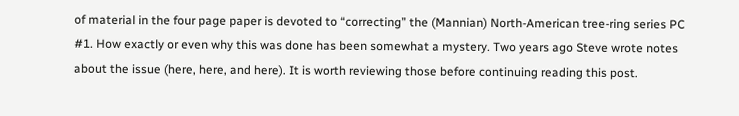of material in the four page paper is devoted to “correcting” the (Mannian) North-American tree-ring series PC #1. How exactly or even why this was done has been somewhat a mystery. Two years ago Steve wrote notes about the issue (here, here, and here). It is worth reviewing those before continuing reading this post.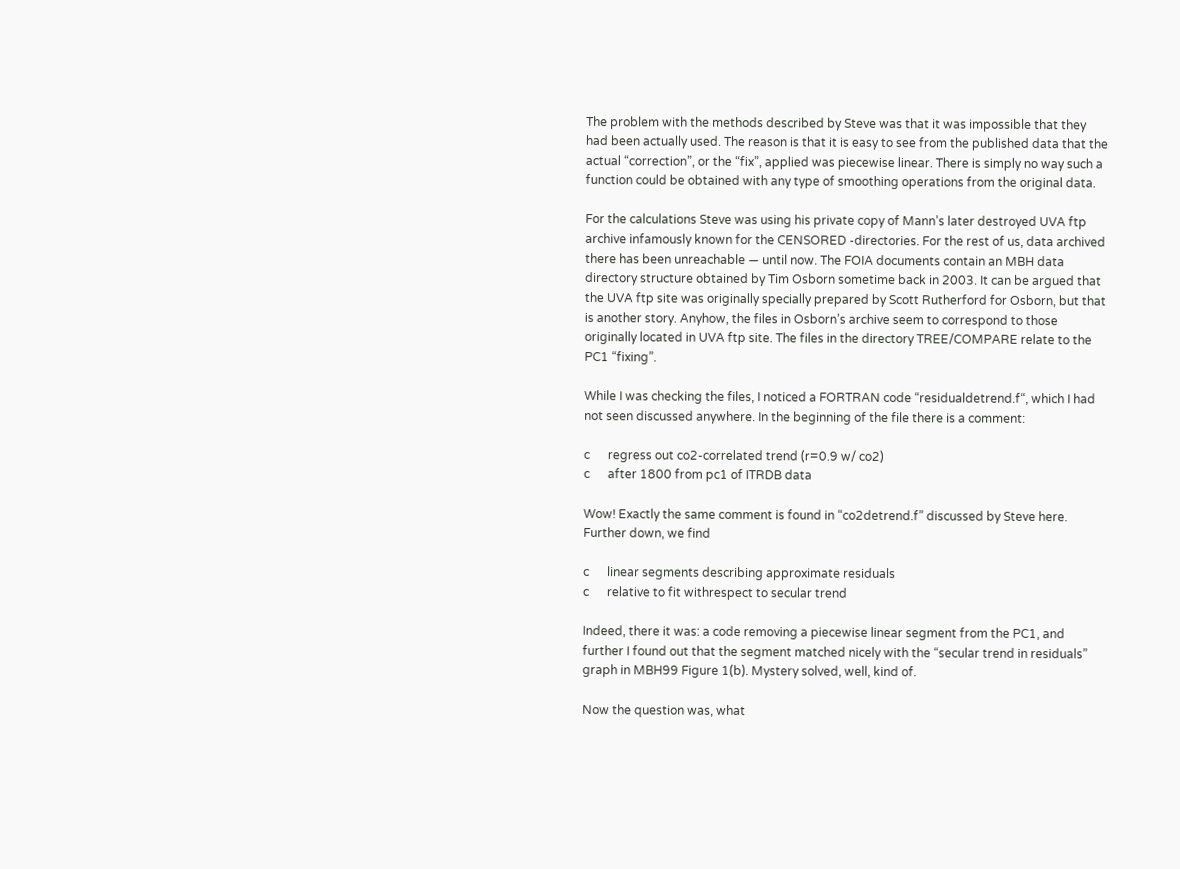The problem with the methods described by Steve was that it was impossible that they had been actually used. The reason is that it is easy to see from the published data that the actual “correction”, or the “fix”, applied was piecewise linear. There is simply no way such a function could be obtained with any type of smoothing operations from the original data.

For the calculations Steve was using his private copy of Mann’s later destroyed UVA ftp archive infamously known for the CENSORED -directories. For the rest of us, data archived there has been unreachable — until now. The FOIA documents contain an MBH data directory structure obtained by Tim Osborn sometime back in 2003. It can be argued that the UVA ftp site was originally specially prepared by Scott Rutherford for Osborn, but that is another story. Anyhow, the files in Osborn’s archive seem to correspond to those originally located in UVA ftp site. The files in the directory TREE/COMPARE relate to the PC1 “fixing”.

While I was checking the files, I noticed a FORTRAN code “residualdetrend.f“, which I had not seen discussed anywhere. In the beginning of the file there is a comment:

c      regress out co2-correlated trend (r=0.9 w/ co2)
c      after 1800 from pc1 of ITRDB data

Wow! Exactly the same comment is found in “co2detrend.f” discussed by Steve here. Further down, we find

c      linear segments describing approximate residuals
c      relative to fit withrespect to secular trend

Indeed, there it was: a code removing a piecewise linear segment from the PC1, and further I found out that the segment matched nicely with the “secular trend in residuals” graph in MBH99 Figure 1(b). Mystery solved, well, kind of.

Now the question was, what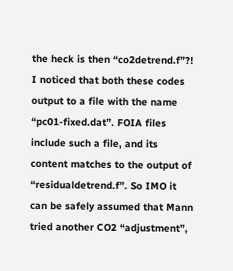the heck is then “co2detrend.f”?! I noticed that both these codes output to a file with the name “pc01-fixed.dat”. FOIA files include such a file, and its content matches to the output of “residualdetrend.f”. So IMO it can be safely assumed that Mann tried another CO2 “adjustment”,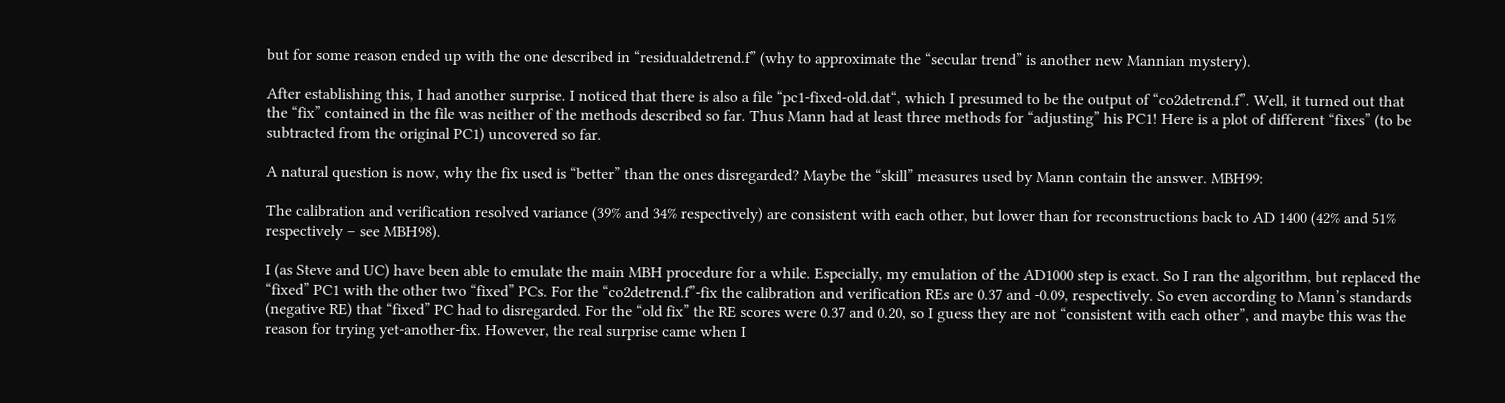but for some reason ended up with the one described in “residualdetrend.f” (why to approximate the “secular trend” is another new Mannian mystery).

After establishing this, I had another surprise. I noticed that there is also a file “pc1-fixed-old.dat“, which I presumed to be the output of “co2detrend.f”. Well, it turned out that the “fix” contained in the file was neither of the methods described so far. Thus Mann had at least three methods for “adjusting” his PC1! Here is a plot of different “fixes” (to be subtracted from the original PC1) uncovered so far.

A natural question is now, why the fix used is “better” than the ones disregarded? Maybe the “skill” measures used by Mann contain the answer. MBH99:

The calibration and verification resolved variance (39% and 34% respectively) are consistent with each other, but lower than for reconstructions back to AD 1400 (42% and 51% respectively – see MBH98).

I (as Steve and UC) have been able to emulate the main MBH procedure for a while. Especially, my emulation of the AD1000 step is exact. So I ran the algorithm, but replaced the “fixed” PC1 with the other two “fixed” PCs. For the “co2detrend.f”-fix the calibration and verification REs are 0.37 and -0.09, respectively. So even according to Mann’s standards (negative RE) that “fixed” PC had to disregarded. For the “old fix” the RE scores were 0.37 and 0.20, so I guess they are not “consistent with each other”, and maybe this was the reason for trying yet-another-fix. However, the real surprise came when I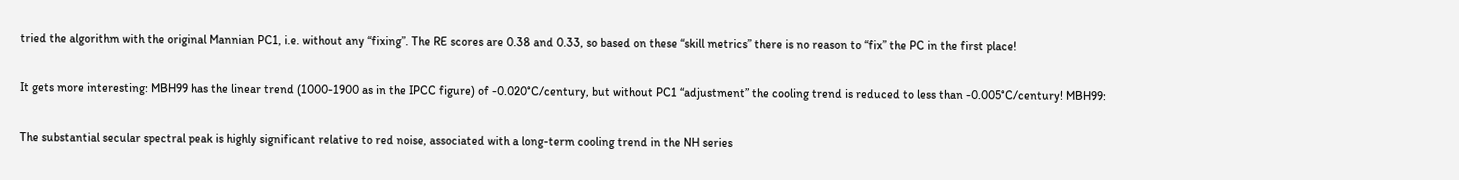tried the algorithm with the original Mannian PC1, i.e. without any “fixing”. The RE scores are 0.38 and 0.33, so based on these “skill metrics” there is no reason to “fix” the PC in the first place!

It gets more interesting: MBH99 has the linear trend (1000-1900 as in the IPCC figure) of -0.020°C/century, but without PC1 “adjustment” the cooling trend is reduced to less than -0.005°C/century! MBH99:

The substantial secular spectral peak is highly significant relative to red noise, associated with a long-term cooling trend in the NH series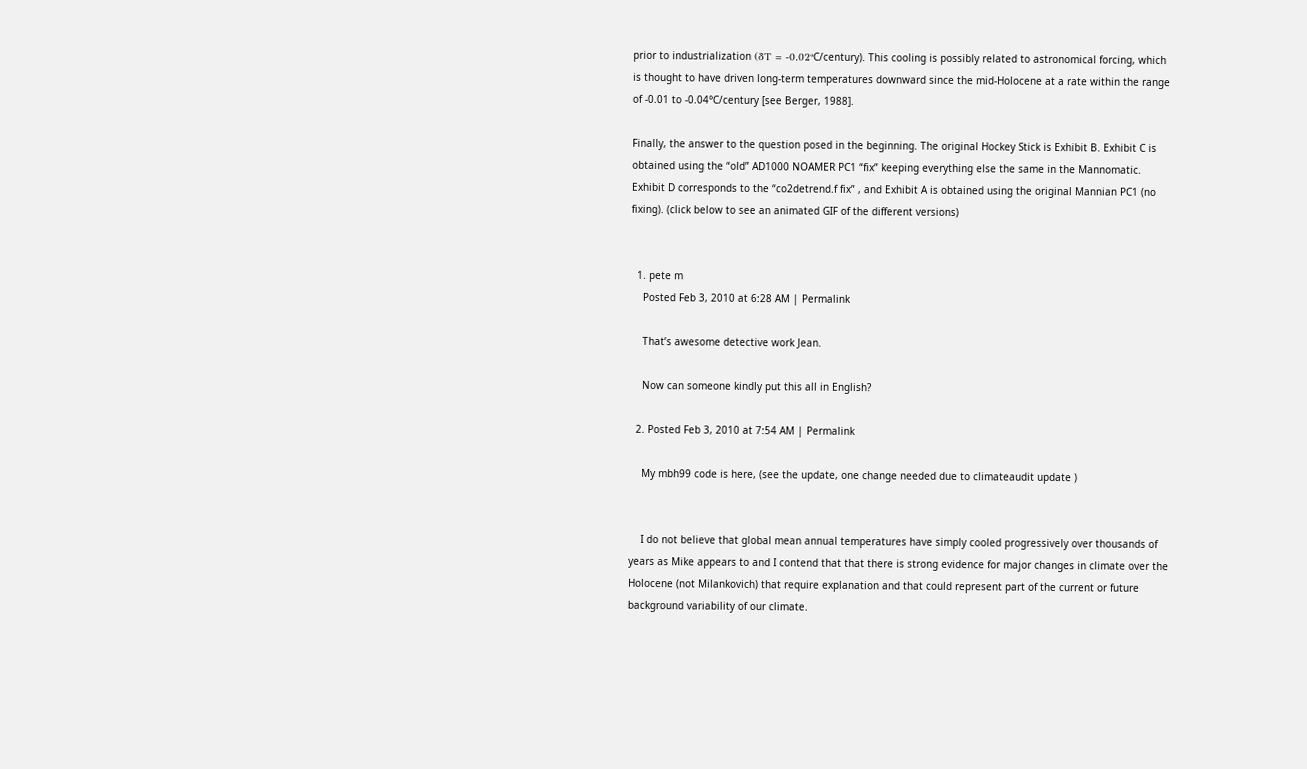prior to industrialization (δT = -0.02°C/century). This cooling is possibly related to astronomical forcing, which is thought to have driven long-term temperatures downward since the mid-Holocene at a rate within the range of -0.01 to -0.04°C/century [see Berger, 1988].

Finally, the answer to the question posed in the beginning. The original Hockey Stick is Exhibit B. Exhibit C is obtained using the “old” AD1000 NOAMER PC1 “fix” keeping everything else the same in the Mannomatic. Exhibit D corresponds to the “co2detrend.f fix” , and Exhibit A is obtained using the original Mannian PC1 (no fixing). (click below to see an animated GIF of the different versions)


  1. pete m
    Posted Feb 3, 2010 at 6:28 AM | Permalink

    That’s awesome detective work Jean.

    Now can someone kindly put this all in English?

  2. Posted Feb 3, 2010 at 7:54 AM | Permalink

    My mbh99 code is here, (see the update, one change needed due to climateaudit update )


    I do not believe that global mean annual temperatures have simply cooled progressively over thousands of years as Mike appears to and I contend that that there is strong evidence for major changes in climate over the Holocene (not Milankovich) that require explanation and that could represent part of the current or future background variability of our climate.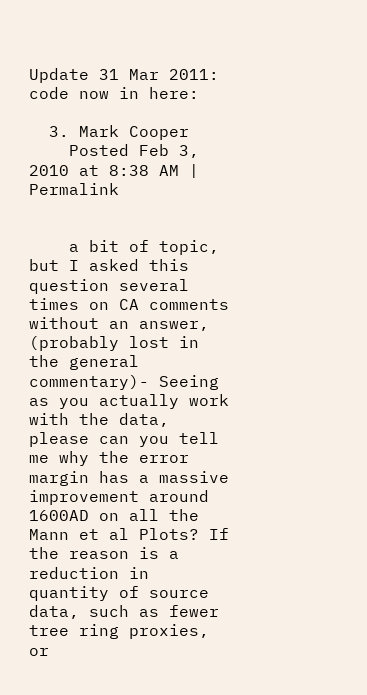Update 31 Mar 2011: code now in here:

  3. Mark Cooper
    Posted Feb 3, 2010 at 8:38 AM | Permalink


    a bit of topic, but I asked this question several times on CA comments without an answer, (probably lost in the general commentary)- Seeing as you actually work with the data, please can you tell me why the error margin has a massive improvement around 1600AD on all the Mann et al Plots? If the reason is a reduction in quantity of source data, such as fewer tree ring proxies, or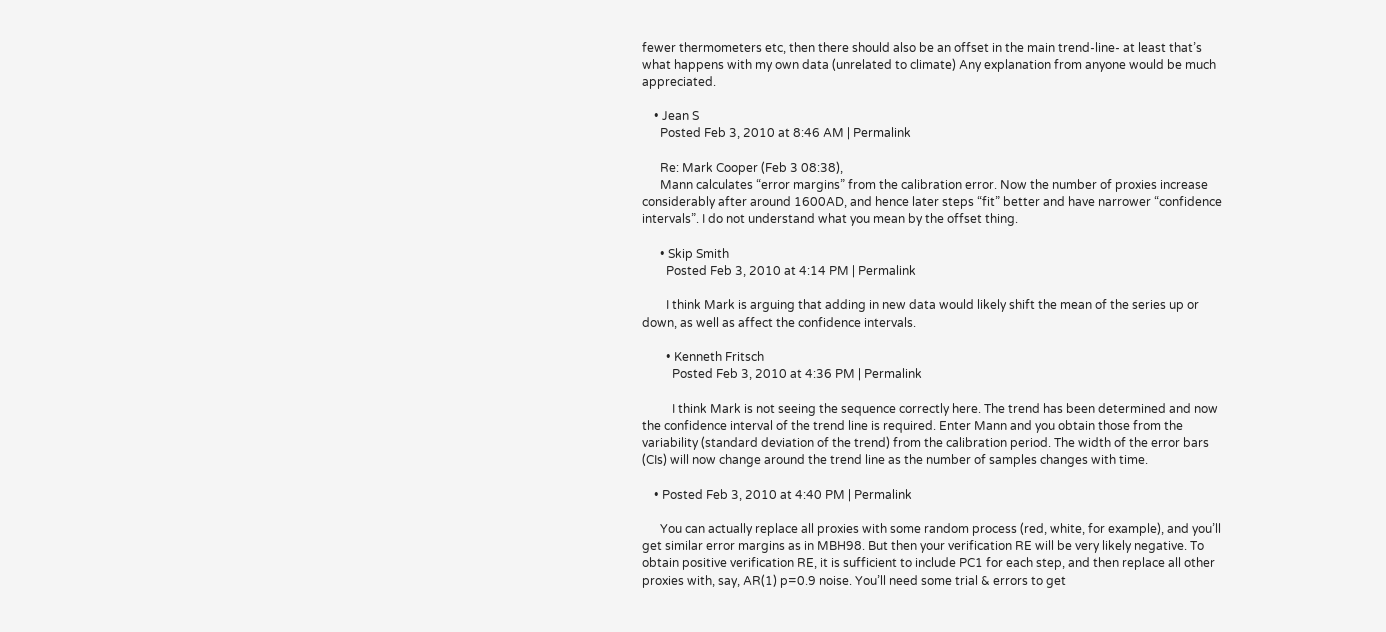fewer thermometers etc, then there should also be an offset in the main trend-line- at least that’s what happens with my own data (unrelated to climate) Any explanation from anyone would be much appreciated.

    • Jean S
      Posted Feb 3, 2010 at 8:46 AM | Permalink

      Re: Mark Cooper (Feb 3 08:38),
      Mann calculates “error margins” from the calibration error. Now the number of proxies increase considerably after around 1600AD, and hence later steps “fit” better and have narrower “confidence intervals”. I do not understand what you mean by the offset thing.

      • Skip Smith
        Posted Feb 3, 2010 at 4:14 PM | Permalink

        I think Mark is arguing that adding in new data would likely shift the mean of the series up or down, as well as affect the confidence intervals.

        • Kenneth Fritsch
          Posted Feb 3, 2010 at 4:36 PM | Permalink

          I think Mark is not seeing the sequence correctly here. The trend has been determined and now the confidence interval of the trend line is required. Enter Mann and you obtain those from the variability (standard deviation of the trend) from the calibration period. The width of the error bars (CIs) will now change around the trend line as the number of samples changes with time.

    • Posted Feb 3, 2010 at 4:40 PM | Permalink

      You can actually replace all proxies with some random process (red, white, for example), and you’ll get similar error margins as in MBH98. But then your verification RE will be very likely negative. To obtain positive verification RE, it is sufficient to include PC1 for each step, and then replace all other proxies with, say, AR(1) p=0.9 noise. You’ll need some trial & errors to get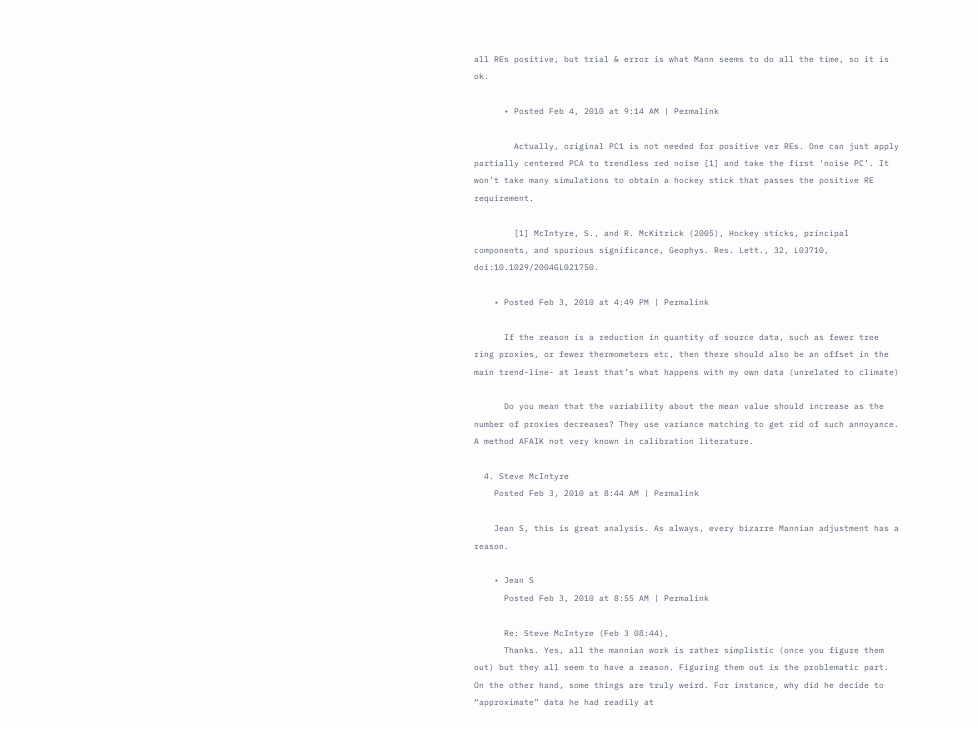all REs positive, but trial & error is what Mann seems to do all the time, so it is ok.

      • Posted Feb 4, 2010 at 9:14 AM | Permalink

        Actually, original PC1 is not needed for positive ver REs. One can just apply partially centered PCA to trendless red noise [1] and take the first ‘noise PC’. It won’t take many simulations to obtain a hockey stick that passes the positive RE requirement.

        [1] McIntyre, S., and R. McKitrick (2005), Hockey sticks, principal components, and spurious significance, Geophys. Res. Lett., 32, L03710, doi:10.1029/2004GL021750.

    • Posted Feb 3, 2010 at 4:49 PM | Permalink

      If the reason is a reduction in quantity of source data, such as fewer tree ring proxies, or fewer thermometers etc, then there should also be an offset in the main trend-line- at least that’s what happens with my own data (unrelated to climate)

      Do you mean that the variability about the mean value should increase as the number of proxies decreases? They use variance matching to get rid of such annoyance. A method AFAIK not very known in calibration literature.

  4. Steve McIntyre
    Posted Feb 3, 2010 at 8:44 AM | Permalink

    Jean S, this is great analysis. As always, every bizarre Mannian adjustment has a reason.

    • Jean S
      Posted Feb 3, 2010 at 8:55 AM | Permalink

      Re: Steve McIntyre (Feb 3 08:44),
      Thanks. Yes, all the mannian work is rather simplistic (once you figure them out) but they all seem to have a reason. Figuring them out is the problematic part. On the other hand, some things are truly weird. For instance, why did he decide to “approximate” data he had readily at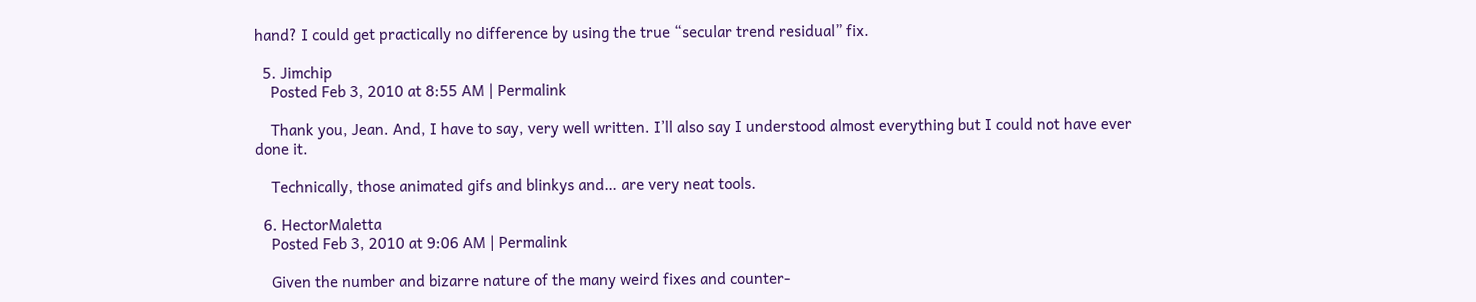hand? I could get practically no difference by using the true “secular trend residual” fix.

  5. Jimchip
    Posted Feb 3, 2010 at 8:55 AM | Permalink

    Thank you, Jean. And, I have to say, very well written. I’ll also say I understood almost everything but I could not have ever done it.

    Technically, those animated gifs and blinkys and… are very neat tools.

  6. HectorMaletta
    Posted Feb 3, 2010 at 9:06 AM | Permalink

    Given the number and bizarre nature of the many weird fixes and counter-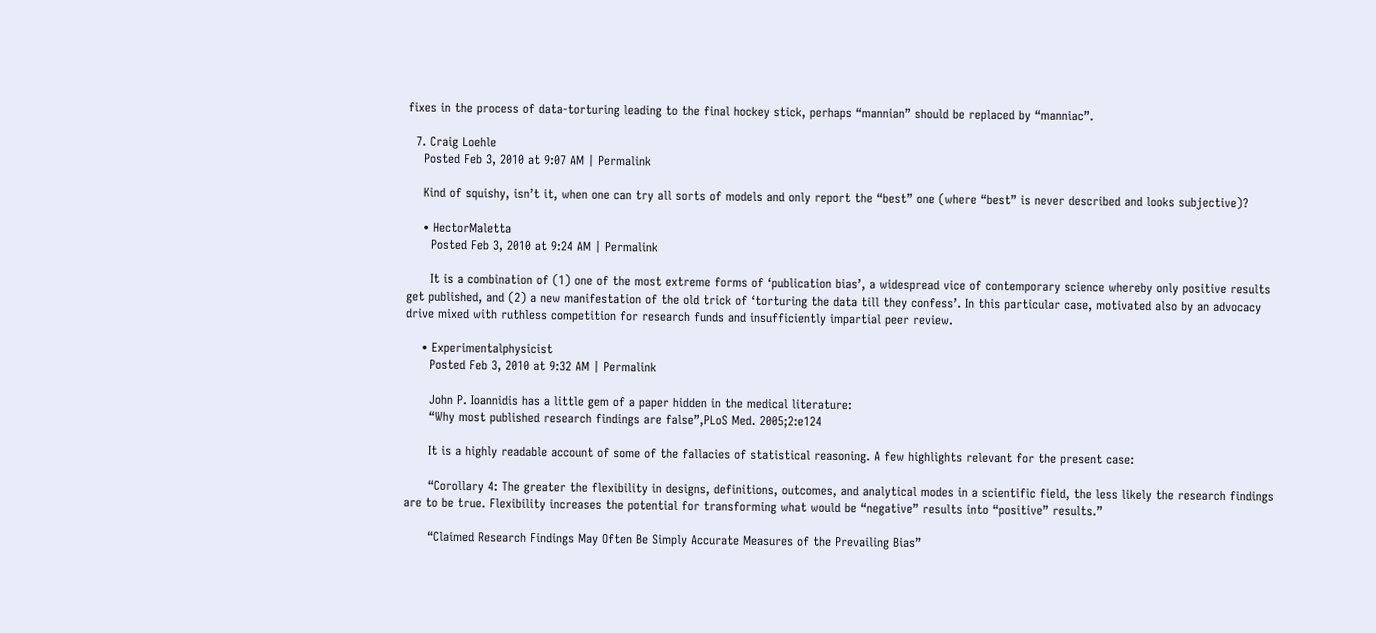fixes in the process of data-torturing leading to the final hockey stick, perhaps “mannian” should be replaced by “manniac”.

  7. Craig Loehle
    Posted Feb 3, 2010 at 9:07 AM | Permalink

    Kind of squishy, isn’t it, when one can try all sorts of models and only report the “best” one (where “best” is never described and looks subjective)?

    • HectorMaletta
      Posted Feb 3, 2010 at 9:24 AM | Permalink

      It is a combination of (1) one of the most extreme forms of ‘publication bias’, a widespread vice of contemporary science whereby only positive results get published, and (2) a new manifestation of the old trick of ‘torturing the data till they confess’. In this particular case, motivated also by an advocacy drive mixed with ruthless competition for research funds and insufficiently impartial peer review.

    • Experimentalphysicist
      Posted Feb 3, 2010 at 9:32 AM | Permalink

      John P. Ioannidis has a little gem of a paper hidden in the medical literature:
      “Why most published research findings are false”,PLoS Med. 2005;2:e124

      It is a highly readable account of some of the fallacies of statistical reasoning. A few highlights relevant for the present case:

      “Corollary 4: The greater the flexibility in designs, definitions, outcomes, and analytical modes in a scientific field, the less likely the research findings are to be true. Flexibility increases the potential for transforming what would be “negative” results into “positive” results.”

      “Claimed Research Findings May Often Be Simply Accurate Measures of the Prevailing Bias”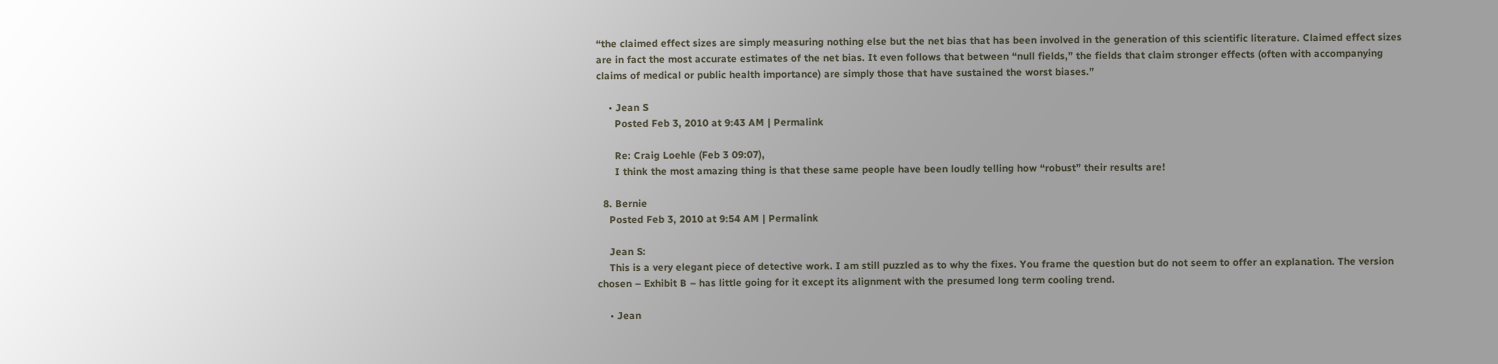“the claimed effect sizes are simply measuring nothing else but the net bias that has been involved in the generation of this scientific literature. Claimed effect sizes are in fact the most accurate estimates of the net bias. It even follows that between “null fields,” the fields that claim stronger effects (often with accompanying claims of medical or public health importance) are simply those that have sustained the worst biases.”

    • Jean S
      Posted Feb 3, 2010 at 9:43 AM | Permalink

      Re: Craig Loehle (Feb 3 09:07),
      I think the most amazing thing is that these same people have been loudly telling how “robust” their results are!

  8. Bernie
    Posted Feb 3, 2010 at 9:54 AM | Permalink

    Jean S:
    This is a very elegant piece of detective work. I am still puzzled as to why the fixes. You frame the question but do not seem to offer an explanation. The version chosen – Exhibit B – has little going for it except its alignment with the presumed long term cooling trend.

    • Jean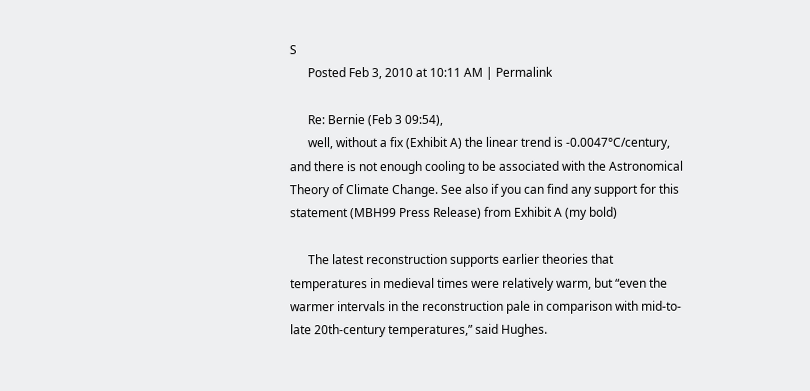S
      Posted Feb 3, 2010 at 10:11 AM | Permalink

      Re: Bernie (Feb 3 09:54),
      well, without a fix (Exhibit A) the linear trend is -0.0047°C/century, and there is not enough cooling to be associated with the Astronomical Theory of Climate Change. See also if you can find any support for this statement (MBH99 Press Release) from Exhibit A (my bold)

      The latest reconstruction supports earlier theories that temperatures in medieval times were relatively warm, but “even the warmer intervals in the reconstruction pale in comparison with mid-to-late 20th-century temperatures,” said Hughes.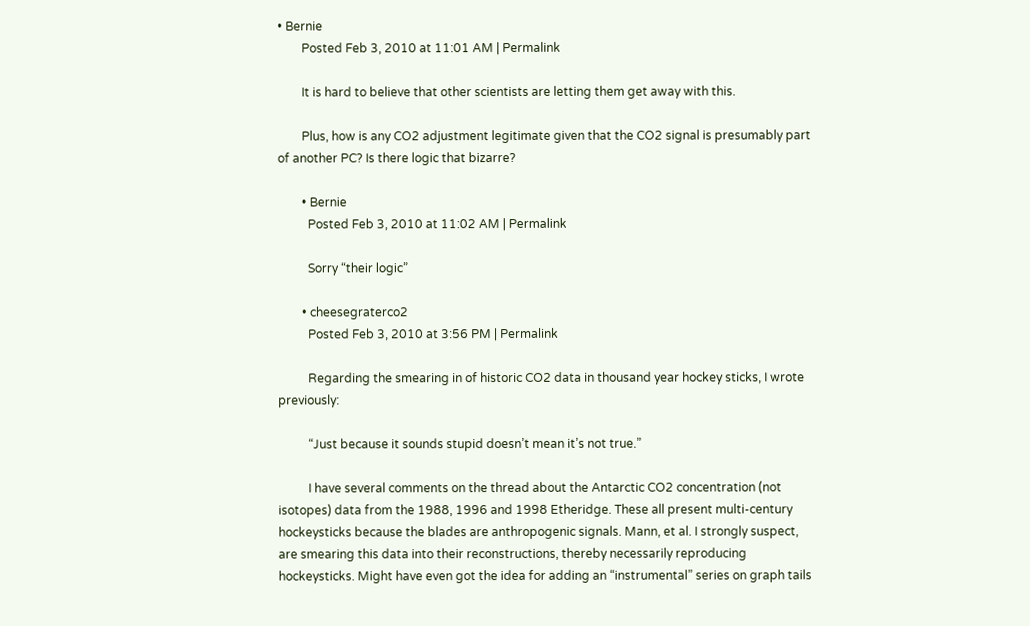• Bernie
        Posted Feb 3, 2010 at 11:01 AM | Permalink

        It is hard to believe that other scientists are letting them get away with this.

        Plus, how is any CO2 adjustment legitimate given that the CO2 signal is presumably part of another PC? Is there logic that bizarre?

        • Bernie
          Posted Feb 3, 2010 at 11:02 AM | Permalink

          Sorry “their logic”

        • cheesegraterco2
          Posted Feb 3, 2010 at 3:56 PM | Permalink

          Regarding the smearing in of historic CO2 data in thousand year hockey sticks, I wrote previously:

          “Just because it sounds stupid doesn’t mean it’s not true.”

          I have several comments on the thread about the Antarctic CO2 concentration (not isotopes) data from the 1988, 1996 and 1998 Etheridge. These all present multi-century hockeysticks because the blades are anthropogenic signals. Mann, et al. I strongly suspect, are smearing this data into their reconstructions, thereby necessarily reproducing hockeysticks. Might have even got the idea for adding an “instrumental” series on graph tails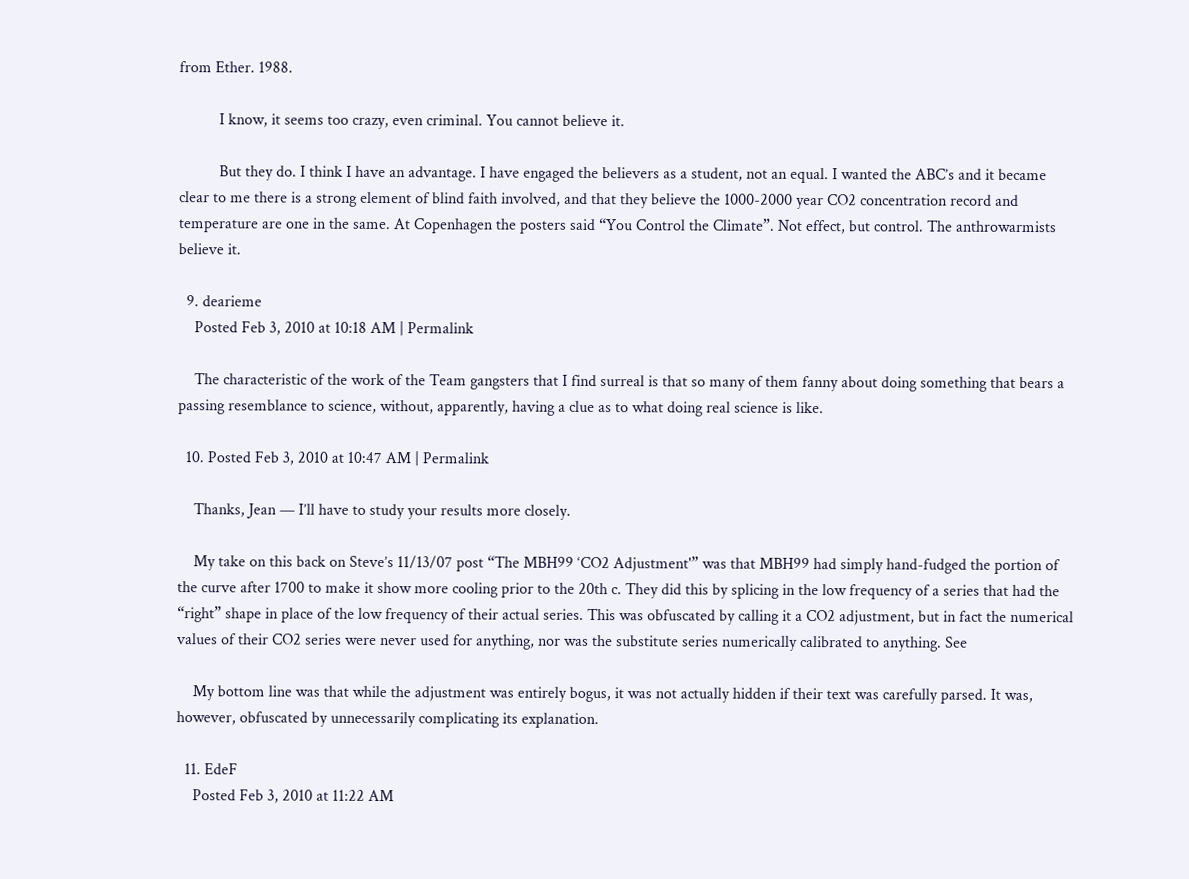from Ether. 1988.

          I know, it seems too crazy, even criminal. You cannot believe it.

          But they do. I think I have an advantage. I have engaged the believers as a student, not an equal. I wanted the ABC’s and it became clear to me there is a strong element of blind faith involved, and that they believe the 1000-2000 year CO2 concentration record and temperature are one in the same. At Copenhagen the posters said “You Control the Climate”. Not effect, but control. The anthrowarmists believe it.

  9. dearieme
    Posted Feb 3, 2010 at 10:18 AM | Permalink

    The characteristic of the work of the Team gangsters that I find surreal is that so many of them fanny about doing something that bears a passing resemblance to science, without, apparently, having a clue as to what doing real science is like.

  10. Posted Feb 3, 2010 at 10:47 AM | Permalink

    Thanks, Jean — I’ll have to study your results more closely.

    My take on this back on Steve’s 11/13/07 post “The MBH99 ‘CO2 Adjustment'” was that MBH99 had simply hand-fudged the portion of the curve after 1700 to make it show more cooling prior to the 20th c. They did this by splicing in the low frequency of a series that had the “right” shape in place of the low frequency of their actual series. This was obfuscated by calling it a CO2 adjustment, but in fact the numerical values of their CO2 series were never used for anything, nor was the substitute series numerically calibrated to anything. See

    My bottom line was that while the adjustment was entirely bogus, it was not actually hidden if their text was carefully parsed. It was, however, obfuscated by unnecessarily complicating its explanation.

  11. EdeF
    Posted Feb 3, 2010 at 11:22 AM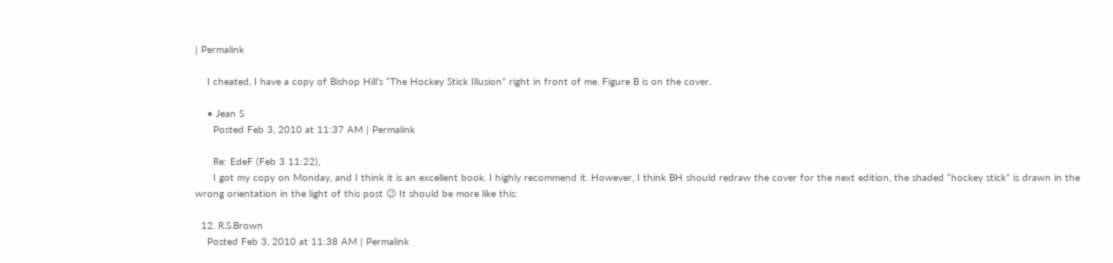| Permalink

    I cheated, I have a copy of Bishop Hill’s “The Hockey Stick Illusion” right in front of me. Figure B is on the cover.

    • Jean S
      Posted Feb 3, 2010 at 11:37 AM | Permalink

      Re: EdeF (Feb 3 11:22),
      I got my copy on Monday, and I think it is an excellent book. I highly recommend it. However, I think BH should redraw the cover for the next edition, the shaded “hockey stick” is drawn in the wrong orientation in the light of this post 😉 It should be more like this:

  12. R.S.Brown
    Posted Feb 3, 2010 at 11:38 AM | Permalink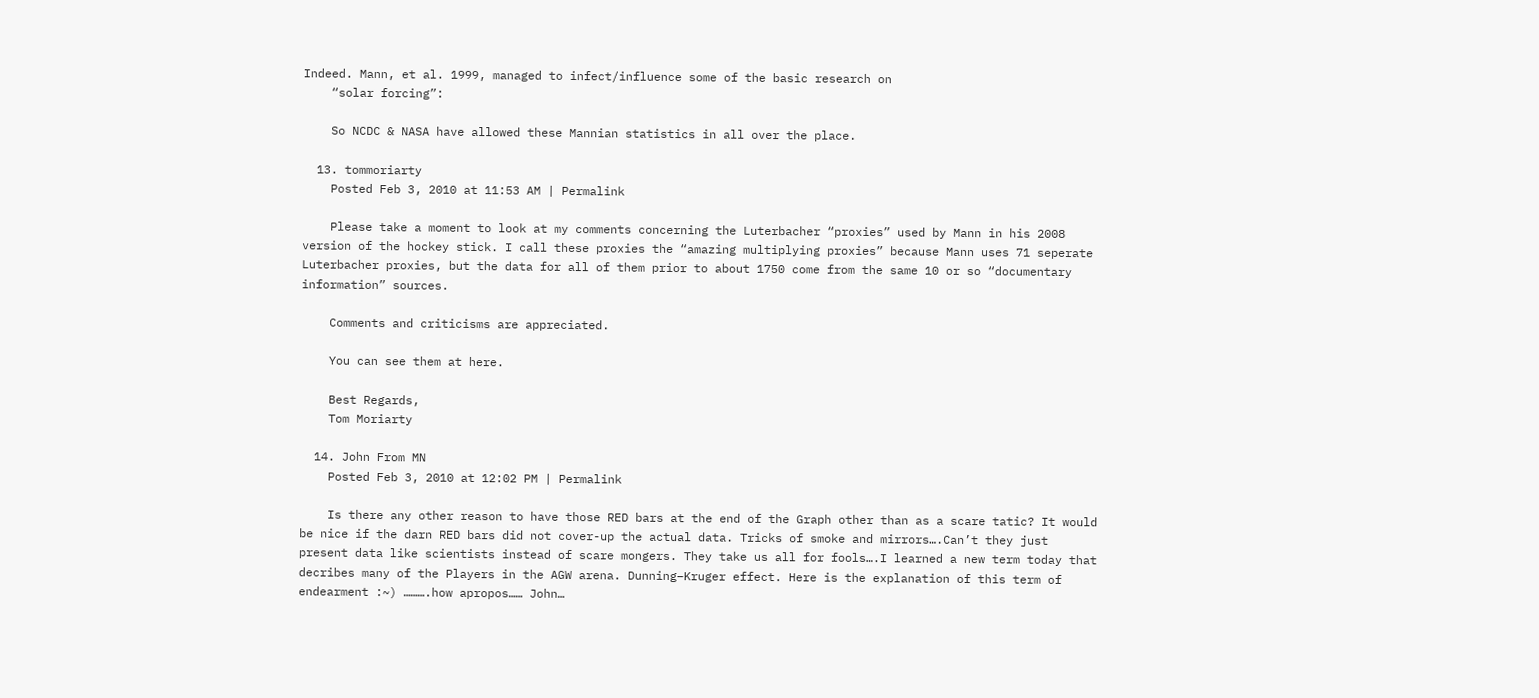Indeed. Mann, et al. 1999, managed to infect/influence some of the basic research on
    “solar forcing”:

    So NCDC & NASA have allowed these Mannian statistics in all over the place.

  13. tommoriarty
    Posted Feb 3, 2010 at 11:53 AM | Permalink

    Please take a moment to look at my comments concerning the Luterbacher “proxies” used by Mann in his 2008 version of the hockey stick. I call these proxies the “amazing multiplying proxies” because Mann uses 71 seperate Luterbacher proxies, but the data for all of them prior to about 1750 come from the same 10 or so “documentary information” sources.

    Comments and criticisms are appreciated.

    You can see them at here.

    Best Regards,
    Tom Moriarty

  14. John From MN
    Posted Feb 3, 2010 at 12:02 PM | Permalink

    Is there any other reason to have those RED bars at the end of the Graph other than as a scare tatic? It would be nice if the darn RED bars did not cover-up the actual data. Tricks of smoke and mirrors….Can’t they just present data like scientists instead of scare mongers. They take us all for fools….I learned a new term today that decribes many of the Players in the AGW arena. Dunning–Kruger effect. Here is the explanation of this term of endearment :~) ……….how apropos…… John…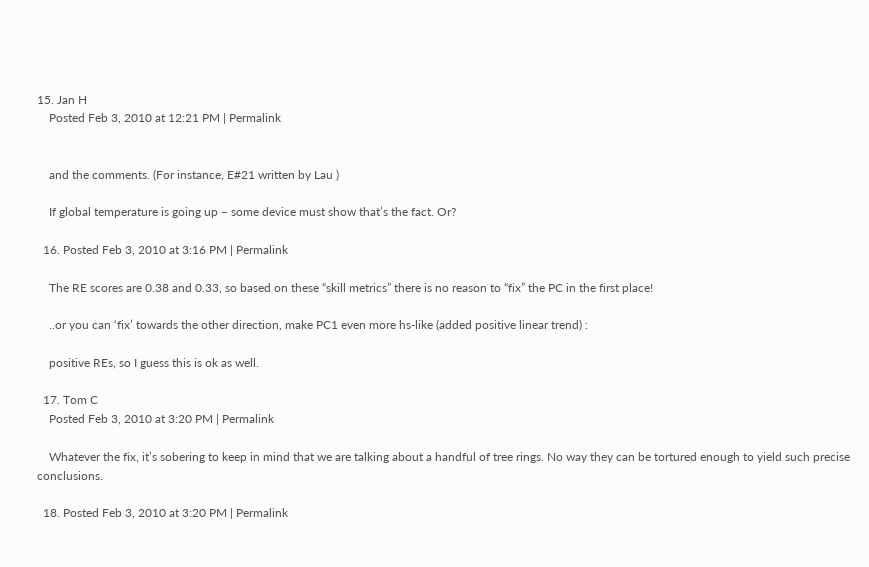15. Jan H
    Posted Feb 3, 2010 at 12:21 PM | Permalink


    and the comments. (For instance, E#21 written by Lau )

    If global temperature is going up – some device must show that’s the fact. Or?

  16. Posted Feb 3, 2010 at 3:16 PM | Permalink

    The RE scores are 0.38 and 0.33, so based on these “skill metrics” there is no reason to “fix” the PC in the first place!

    ..or you can ‘fix’ towards the other direction, make PC1 even more hs-like (added positive linear trend) :

    positive REs, so I guess this is ok as well.

  17. Tom C
    Posted Feb 3, 2010 at 3:20 PM | Permalink

    Whatever the fix, it’s sobering to keep in mind that we are talking about a handful of tree rings. No way they can be tortured enough to yield such precise conclusions.

  18. Posted Feb 3, 2010 at 3:20 PM | Permalink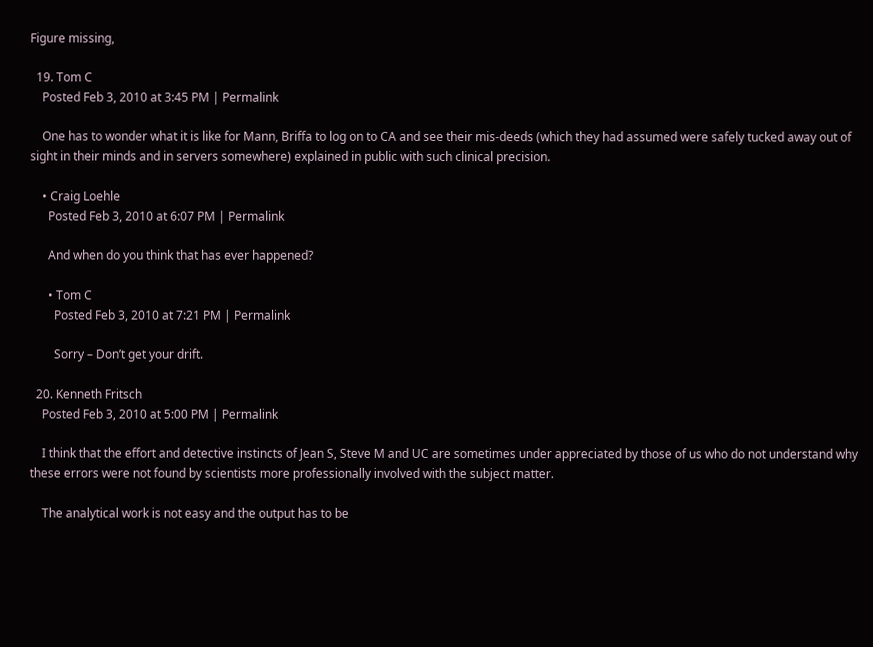Figure missing,

  19. Tom C
    Posted Feb 3, 2010 at 3:45 PM | Permalink

    One has to wonder what it is like for Mann, Briffa to log on to CA and see their mis-deeds (which they had assumed were safely tucked away out of sight in their minds and in servers somewhere) explained in public with such clinical precision.

    • Craig Loehle
      Posted Feb 3, 2010 at 6:07 PM | Permalink

      And when do you think that has ever happened?

      • Tom C
        Posted Feb 3, 2010 at 7:21 PM | Permalink

        Sorry – Don’t get your drift.

  20. Kenneth Fritsch
    Posted Feb 3, 2010 at 5:00 PM | Permalink

    I think that the effort and detective instincts of Jean S, Steve M and UC are sometimes under appreciated by those of us who do not understand why these errors were not found by scientists more professionally involved with the subject matter.

    The analytical work is not easy and the output has to be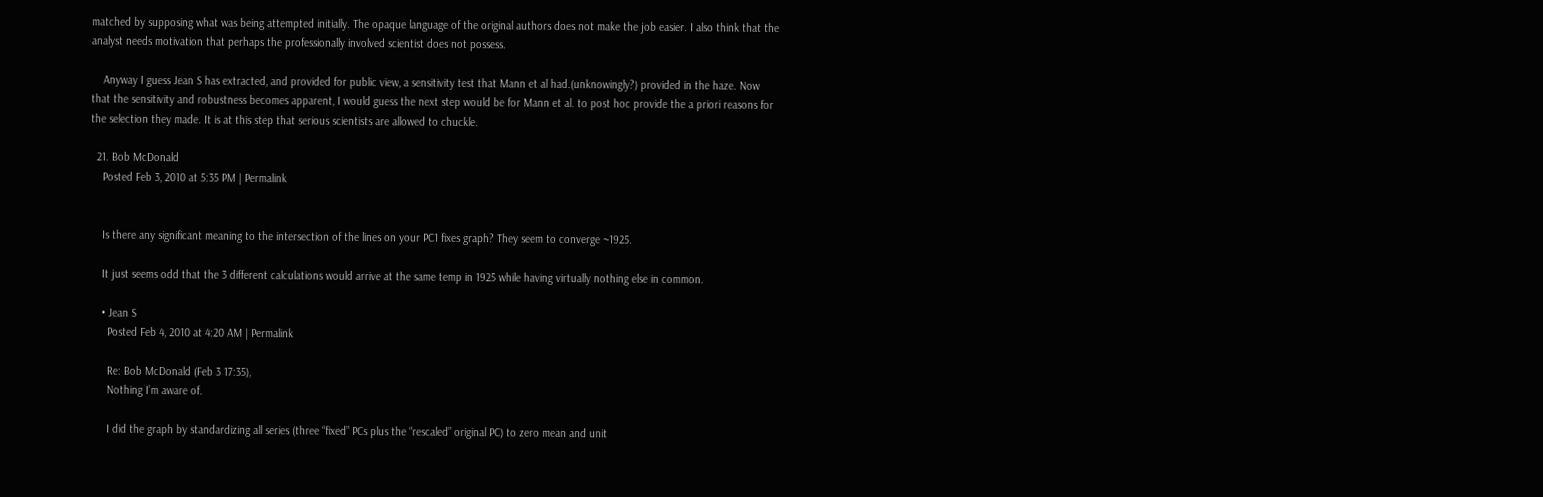matched by supposing what was being attempted initially. The opaque language of the original authors does not make the job easier. I also think that the analyst needs motivation that perhaps the professionally involved scientist does not possess.

    Anyway I guess Jean S has extracted, and provided for public view, a sensitivity test that Mann et al had.(unknowingly?) provided in the haze. Now that the sensitivity and robustness becomes apparent, I would guess the next step would be for Mann et al. to post hoc provide the a priori reasons for the selection they made. It is at this step that serious scientists are allowed to chuckle.

  21. Bob McDonald
    Posted Feb 3, 2010 at 5:35 PM | Permalink


    Is there any significant meaning to the intersection of the lines on your PC1 fixes graph? They seem to converge ~1925.

    It just seems odd that the 3 different calculations would arrive at the same temp in 1925 while having virtually nothing else in common.

    • Jean S
      Posted Feb 4, 2010 at 4:20 AM | Permalink

      Re: Bob McDonald (Feb 3 17:35),
      Nothing I’m aware of.

      I did the graph by standardizing all series (three “fixed” PCs plus the “rescaled” original PC) to zero mean and unit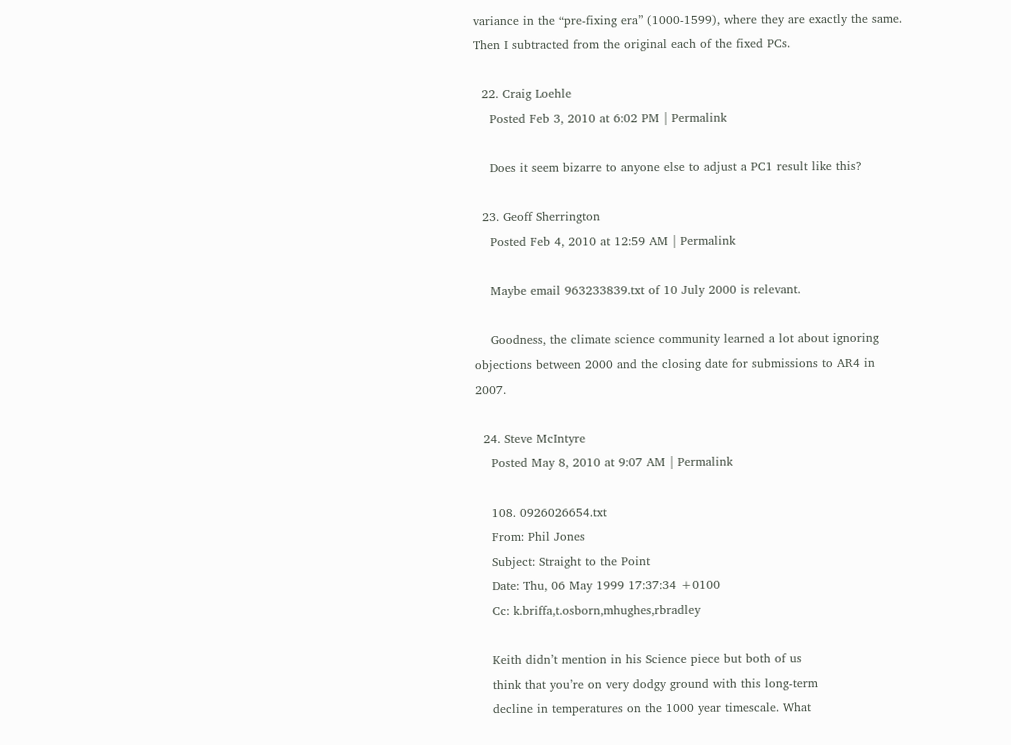variance in the “pre-fixing era” (1000-1599), where they are exactly the same. Then I subtracted from the original each of the fixed PCs.

  22. Craig Loehle
    Posted Feb 3, 2010 at 6:02 PM | Permalink

    Does it seem bizarre to anyone else to adjust a PC1 result like this?

  23. Geoff Sherrington
    Posted Feb 4, 2010 at 12:59 AM | Permalink

    Maybe email 963233839.txt of 10 July 2000 is relevant.

    Goodness, the climate science community learned a lot about ignoring objections between 2000 and the closing date for submissions to AR4 in 2007.

  24. Steve McIntyre
    Posted May 8, 2010 at 9:07 AM | Permalink

    108. 0926026654.txt
    From: Phil Jones
    Subject: Straight to the Point
    Date: Thu, 06 May 1999 17:37:34 +0100
    Cc: k.briffa,t.osborn,mhughes,rbradley

    Keith didn’t mention in his Science piece but both of us
    think that you’re on very dodgy ground with this long-term
    decline in temperatures on the 1000 year timescale. What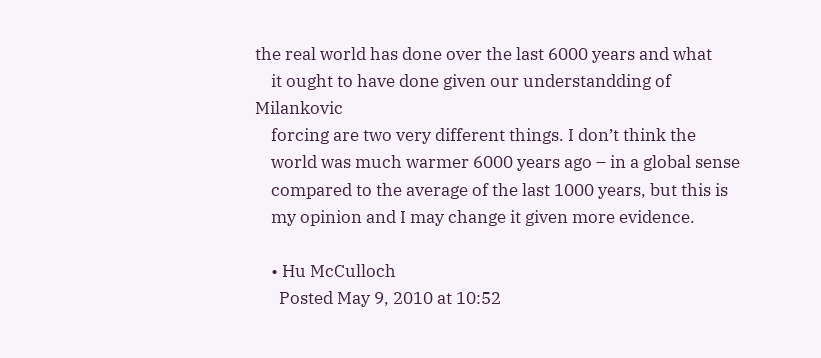the real world has done over the last 6000 years and what
    it ought to have done given our understandding of Milankovic
    forcing are two very different things. I don’t think the
    world was much warmer 6000 years ago – in a global sense
    compared to the average of the last 1000 years, but this is
    my opinion and I may change it given more evidence.

    • Hu McCulloch
      Posted May 9, 2010 at 10:52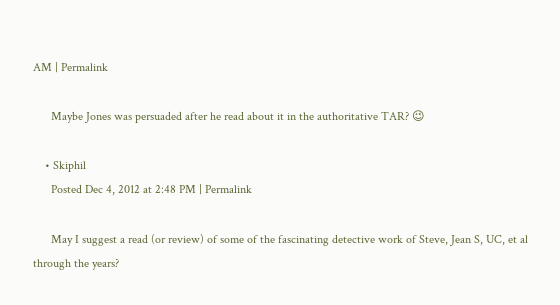AM | Permalink

      Maybe Jones was persuaded after he read about it in the authoritative TAR? 😉

    • Skiphil
      Posted Dec 4, 2012 at 2:48 PM | Permalink

      May I suggest a read (or review) of some of the fascinating detective work of Steve, Jean S, UC, et al through the years?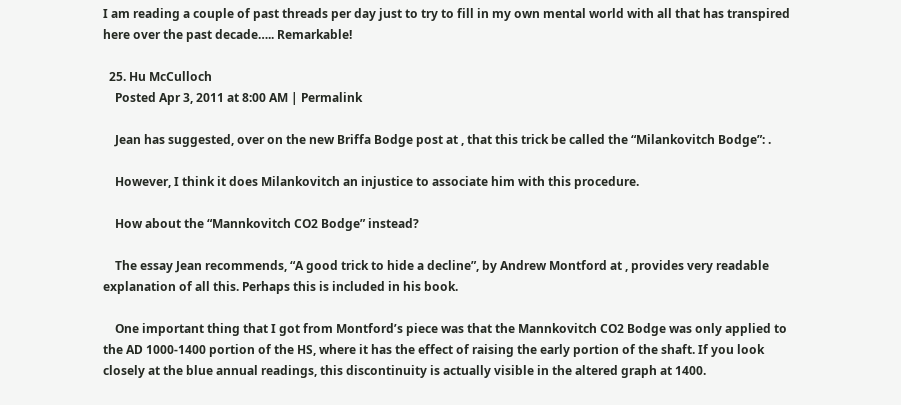I am reading a couple of past threads per day just to try to fill in my own mental world with all that has transpired here over the past decade….. Remarkable!

  25. Hu McCulloch
    Posted Apr 3, 2011 at 8:00 AM | Permalink

    Jean has suggested, over on the new Briffa Bodge post at , that this trick be called the “Milankovitch Bodge”: .

    However, I think it does Milankovitch an injustice to associate him with this procedure.

    How about the “Mannkovitch CO2 Bodge” instead?

    The essay Jean recommends, “A good trick to hide a decline”, by Andrew Montford at , provides very readable explanation of all this. Perhaps this is included in his book.

    One important thing that I got from Montford’s piece was that the Mannkovitch CO2 Bodge was only applied to the AD 1000-1400 portion of the HS, where it has the effect of raising the early portion of the shaft. If you look closely at the blue annual readings, this discontinuity is actually visible in the altered graph at 1400.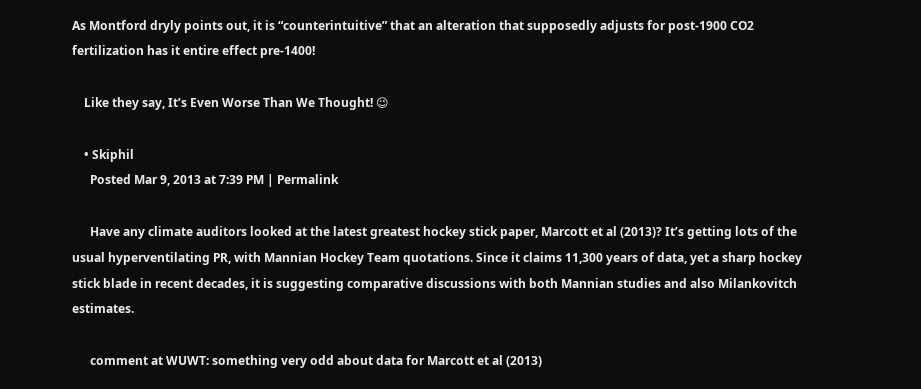As Montford dryly points out, it is “counterintuitive” that an alteration that supposedly adjusts for post-1900 CO2 fertilization has it entire effect pre-1400!

    Like they say, It’s Even Worse Than We Thought! 😉

    • Skiphil
      Posted Mar 9, 2013 at 7:39 PM | Permalink

      Have any climate auditors looked at the latest greatest hockey stick paper, Marcott et al (2013)? It’s getting lots of the usual hyperventilating PR, with Mannian Hockey Team quotations. Since it claims 11,300 years of data, yet a sharp hockey stick blade in recent decades, it is suggesting comparative discussions with both Mannian studies and also Milankovitch estimates.

      comment at WUWT: something very odd about data for Marcott et al (2013)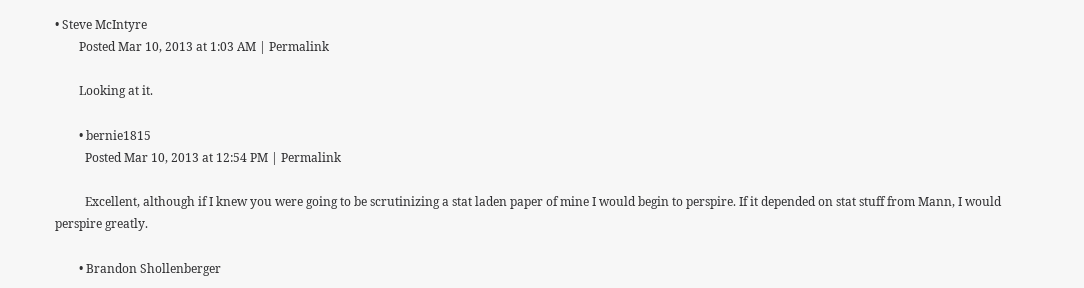• Steve McIntyre
        Posted Mar 10, 2013 at 1:03 AM | Permalink

        Looking at it.

        • bernie1815
          Posted Mar 10, 2013 at 12:54 PM | Permalink

          Excellent, although if I knew you were going to be scrutinizing a stat laden paper of mine I would begin to perspire. If it depended on stat stuff from Mann, I would perspire greatly.

        • Brandon Shollenberger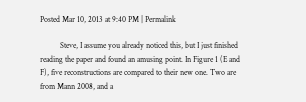Posted Mar 10, 2013 at 9:40 PM | Permalink

          Steve, I assume you already noticed this, but I just finished reading the paper and found an amusing point. In Figure 1 (E and F), five reconstructions are compared to their new one. Two are from Mann 2008, and a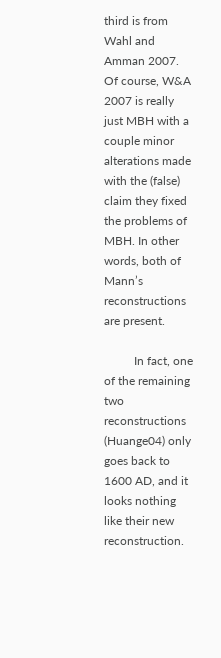third is from Wahl and Amman 2007. Of course, W&A 2007 is really just MBH with a couple minor alterations made with the (false) claim they fixed the problems of MBH. In other words, both of Mann’s reconstructions are present.

          In fact, one of the remaining two reconstructions (Huange04) only goes back to 1600 AD, and it looks nothing like their new reconstruction.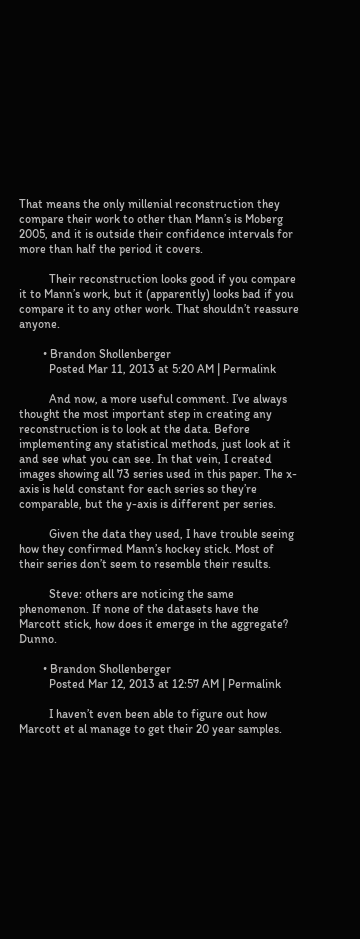That means the only millenial reconstruction they compare their work to other than Mann’s is Moberg 2005, and it is outside their confidence intervals for more than half the period it covers.

          Their reconstruction looks good if you compare it to Mann’s work, but it (apparently) looks bad if you compare it to any other work. That shouldn’t reassure anyone.

        • Brandon Shollenberger
          Posted Mar 11, 2013 at 5:20 AM | Permalink

          And now, a more useful comment. I’ve always thought the most important step in creating any reconstruction is to look at the data. Before implementing any statistical methods, just look at it and see what you can see. In that vein, I created images showing all 73 series used in this paper. The x-axis is held constant for each series so they’re comparable, but the y-axis is different per series.

          Given the data they used, I have trouble seeing how they confirmed Mann’s hockey stick. Most of their series don’t seem to resemble their results.

          Steve: others are noticing the same phenomenon. If none of the datasets have the Marcott stick, how does it emerge in the aggregate? Dunno.

        • Brandon Shollenberger
          Posted Mar 12, 2013 at 12:57 AM | Permalink

          I haven’t even been able to figure out how Marcott et al manage to get their 20 year samples.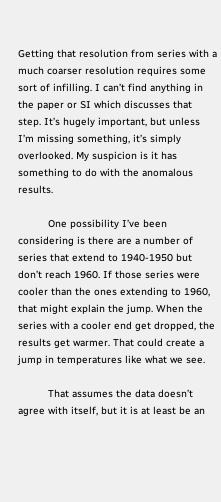Getting that resolution from series with a much coarser resolution requires some sort of infilling. I can’t find anything in the paper or SI which discusses that step. It’s hugely important, but unless I’m missing something, it’s simply overlooked. My suspicion is it has something to do with the anomalous results.

          One possibility I’ve been considering is there are a number of series that extend to 1940-1950 but don’t reach 1960. If those series were cooler than the ones extending to 1960, that might explain the jump. When the series with a cooler end get dropped, the results get warmer. That could create a jump in temperatures like what we see.

          That assumes the data doesn’t agree with itself, but it is at least be an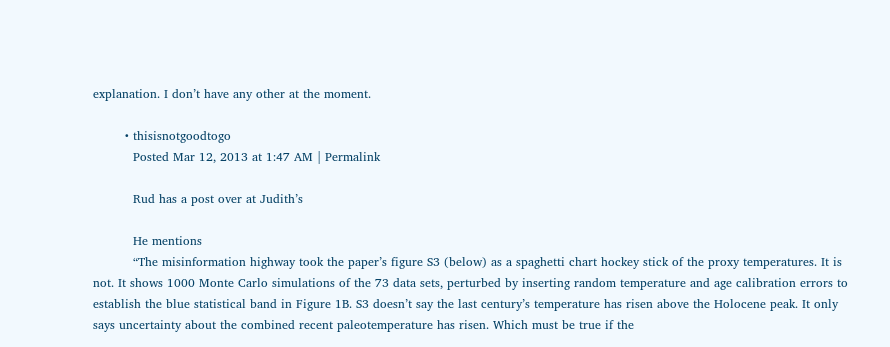explanation. I don’t have any other at the moment.

        • thisisnotgoodtogo
          Posted Mar 12, 2013 at 1:47 AM | Permalink

          Rud has a post over at Judith’s

          He mentions
          “The misinformation highway took the paper’s figure S3 (below) as a spaghetti chart hockey stick of the proxy temperatures. It is not. It shows 1000 Monte Carlo simulations of the 73 data sets, perturbed by inserting random temperature and age calibration errors to establish the blue statistical band in Figure 1B. S3 doesn’t say the last century’s temperature has risen above the Holocene peak. It only says uncertainty about the combined recent paleotemperature has risen. Which must be true if the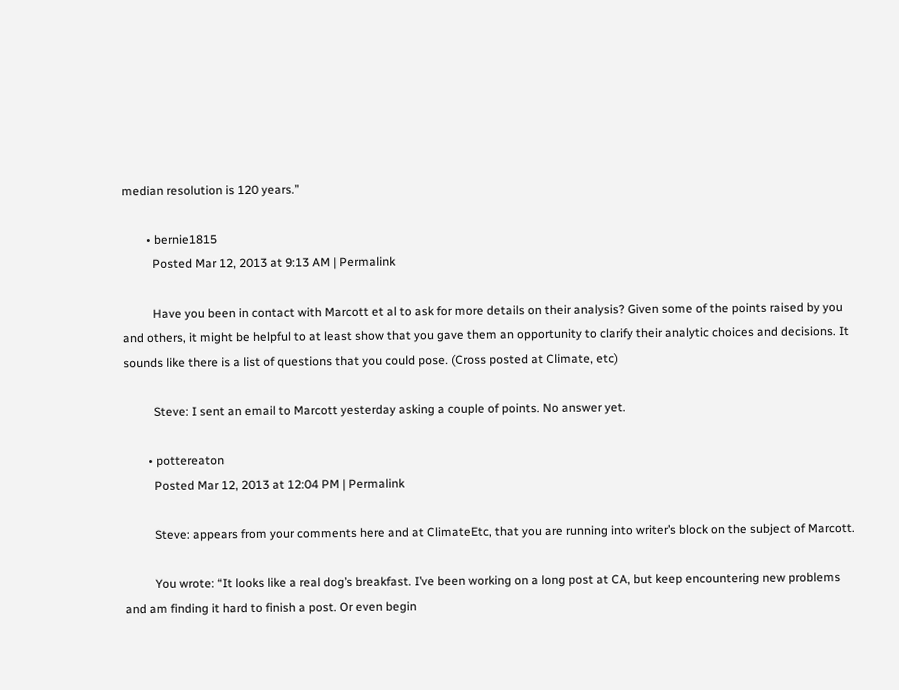median resolution is 120 years.”

        • bernie1815
          Posted Mar 12, 2013 at 9:13 AM | Permalink

          Have you been in contact with Marcott et al to ask for more details on their analysis? Given some of the points raised by you and others, it might be helpful to at least show that you gave them an opportunity to clarify their analytic choices and decisions. It sounds like there is a list of questions that you could pose. (Cross posted at Climate, etc)

          Steve: I sent an email to Marcott yesterday asking a couple of points. No answer yet.

        • pottereaton
          Posted Mar 12, 2013 at 12:04 PM | Permalink

          Steve: appears from your comments here and at ClimateEtc, that you are running into writer’s block on the subject of Marcott.

          You wrote: “It looks like a real dog’s breakfast. I’ve been working on a long post at CA, but keep encountering new problems and am finding it hard to finish a post. Or even begin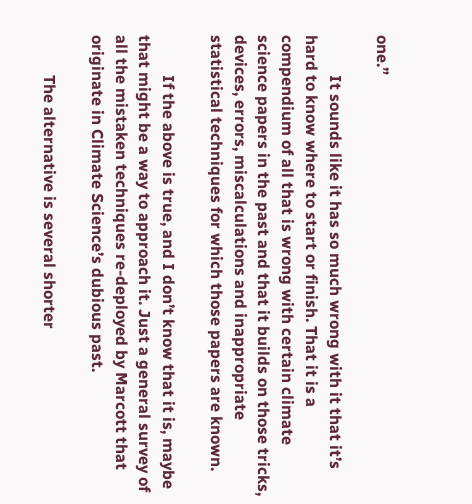one.”

          It sounds like it has so much wrong with it that it’s hard to know where to start or finish. That it is a compendium of all that is wrong with certain climate science papers in the past and that it builds on those tricks, devices, errors, miscalculations and inappropriate statistical techniques for which those papers are known.

          If the above is true, and I don’t know that it is, maybe that might be a way to approach it. Just a general survey of all the mistaken techniques re-deployed by Marcott that originate in Climate Science’s dubious past.

          The alternative is several shorter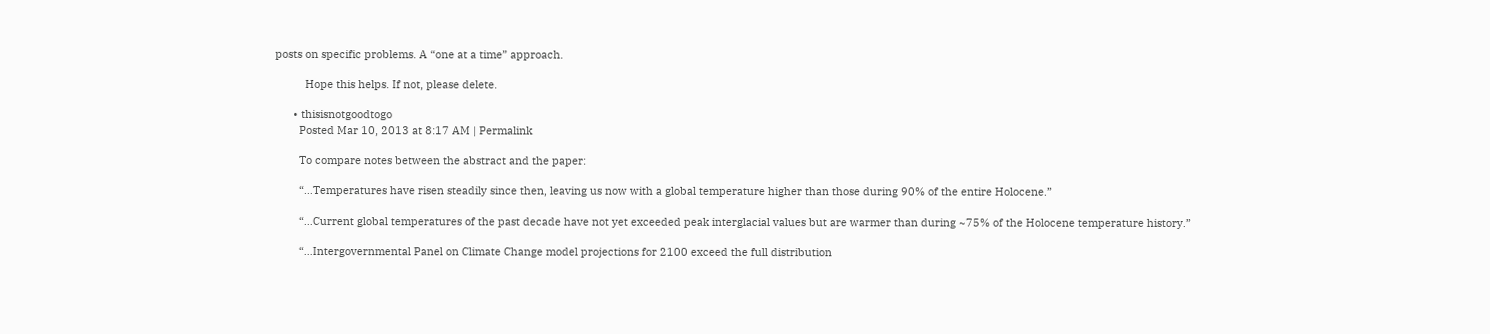posts on specific problems. A “one at a time” approach.

          Hope this helps. If not, please delete.

      • thisisnotgoodtogo
        Posted Mar 10, 2013 at 8:17 AM | Permalink

        To compare notes between the abstract and the paper:

        “…Temperatures have risen steadily since then, leaving us now with a global temperature higher than those during 90% of the entire Holocene.”

        “…Current global temperatures of the past decade have not yet exceeded peak interglacial values but are warmer than during ~75% of the Holocene temperature history.”

        “…Intergovernmental Panel on Climate Change model projections for 2100 exceed the full distribution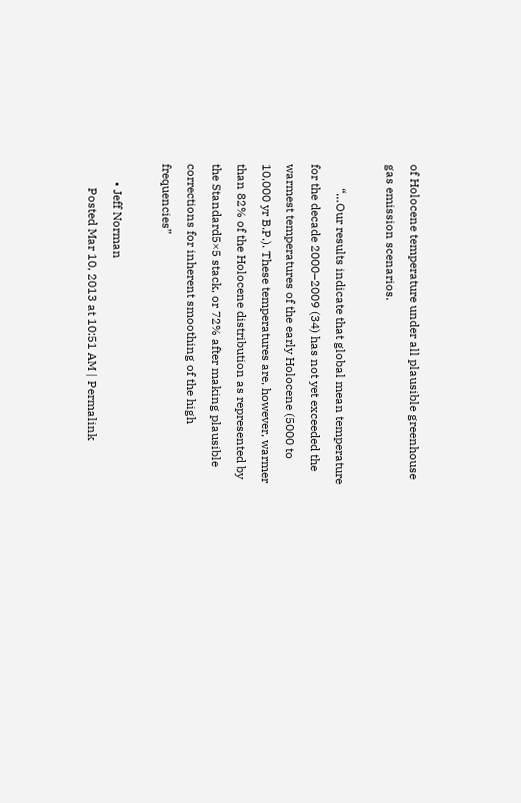of Holocene temperature under all plausible greenhouse gas emission scenarios.

        “…Our results indicate that global mean temperature for the decade 2000–2009 (34) has not yet exceeded the warmest temperatures of the early Holocene (5000 to 10,000 yr B.P.). These temperatures are, however, warmer than 82% of the Holocene distribution as represented by the Standard5×5 stack, or 72% after making plausible corrections for inherent smoothing of the high frequencies”

      • Jeff Norman
        Posted Mar 10, 2013 at 10:51 AM | Permalink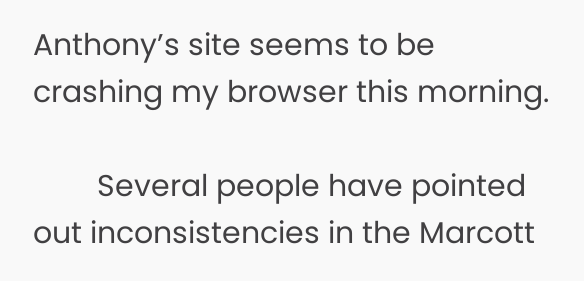Anthony’s site seems to be crashing my browser this morning.

        Several people have pointed out inconsistencies in the Marcott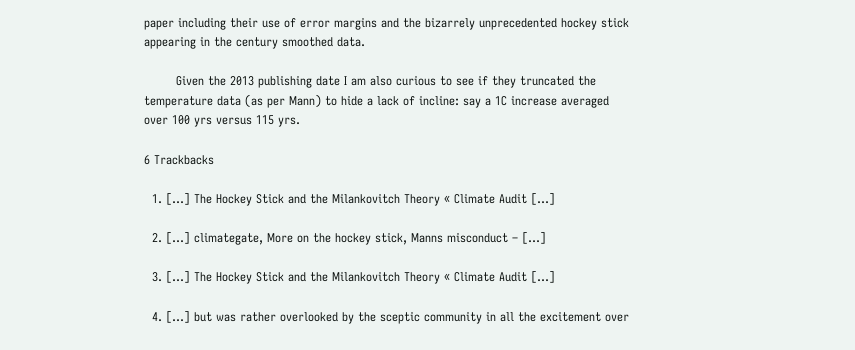paper including their use of error margins and the bizarrely unprecedented hockey stick appearing in the century smoothed data.

        Given the 2013 publishing date I am also curious to see if they truncated the temperature data (as per Mann) to hide a lack of incline: say a 1C increase averaged over 100 yrs versus 115 yrs.

6 Trackbacks

  1. […] The Hockey Stick and the Milankovitch Theory « Climate Audit […]

  2. […] climategate, More on the hockey stick, Manns misconduct – […]

  3. […] The Hockey Stick and the Milankovitch Theory « Climate Audit […]

  4. […] but was rather overlooked by the sceptic community in all the excitement over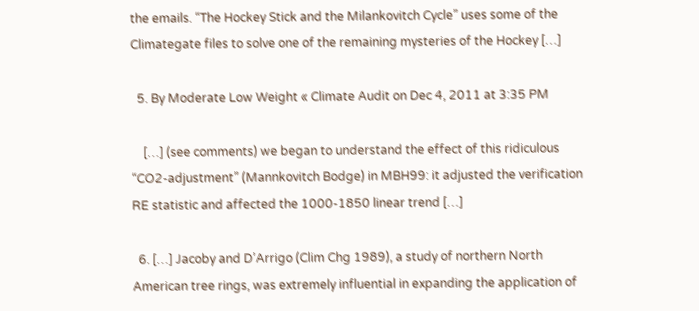the emails. “The Hockey Stick and the Milankovitch Cycle” uses some of the Climategate files to solve one of the remaining mysteries of the Hockey […]

  5. By Moderate Low Weight « Climate Audit on Dec 4, 2011 at 3:35 PM

    […] (see comments) we began to understand the effect of this ridiculous “CO2-adjustment” (Mannkovitch Bodge) in MBH99: it adjusted the verification RE statistic and affected the 1000-1850 linear trend […]

  6. […] Jacoby and D’Arrigo (Clim Chg 1989), a study of northern North American tree rings, was extremely influential in expanding the application of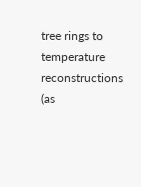tree rings to temperature reconstructions (as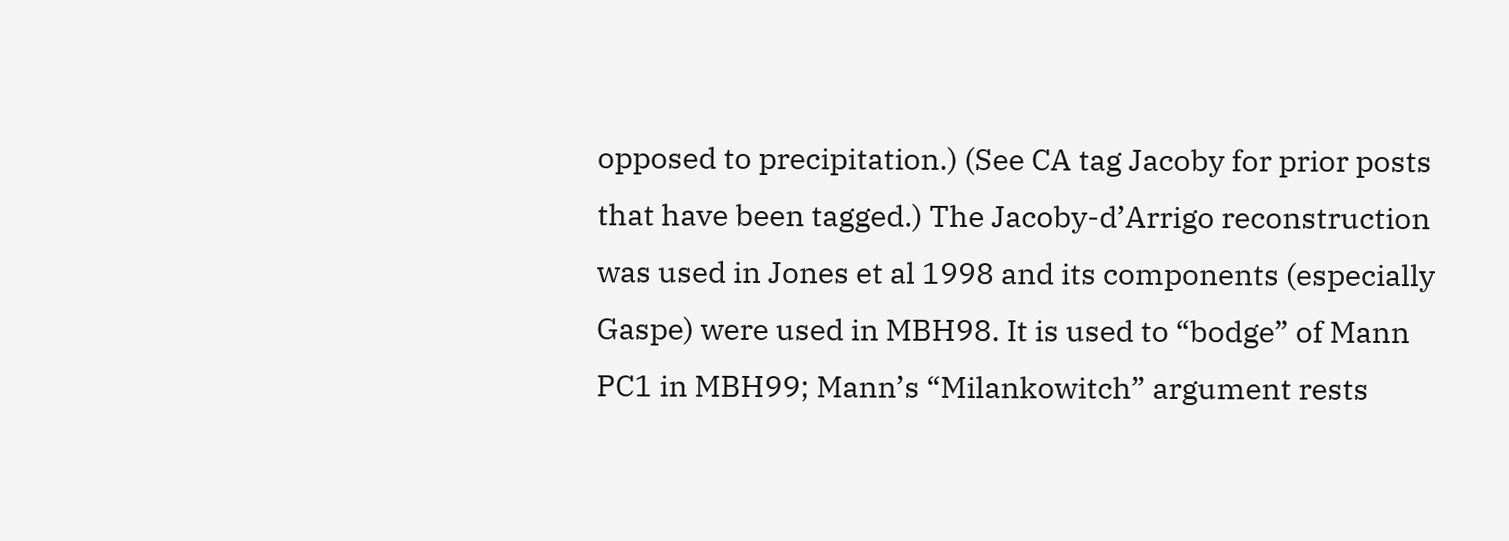opposed to precipitation.) (See CA tag Jacoby for prior posts that have been tagged.) The Jacoby-d’Arrigo reconstruction was used in Jones et al 1998 and its components (especially Gaspe) were used in MBH98. It is used to “bodge” of Mann PC1 in MBH99; Mann’s “Milankowitch” argument rests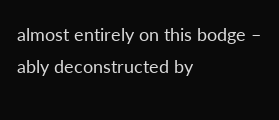almost entirely on this bodge – ably deconstructed by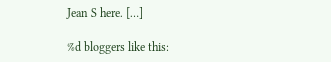Jean S here. […]

%d bloggers like this: